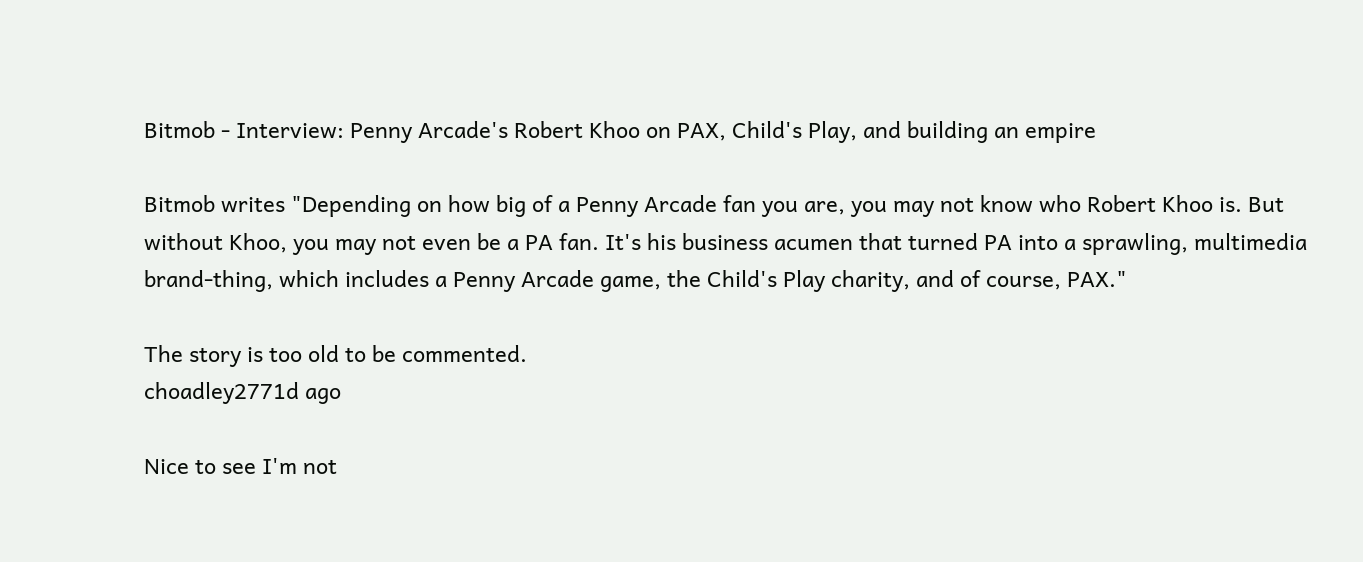Bitmob - Interview: Penny Arcade's Robert Khoo on PAX, Child's Play, and building an empire

Bitmob writes "Depending on how big of a Penny Arcade fan you are, you may not know who Robert Khoo is. But without Khoo, you may not even be a PA fan. It's his business acumen that turned PA into a sprawling, multimedia brand-thing, which includes a Penny Arcade game, the Child's Play charity, and of course, PAX."

The story is too old to be commented.
choadley2771d ago

Nice to see I'm not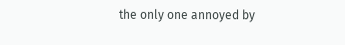the only one annoyed by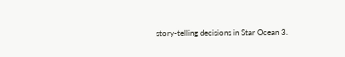story-telling decisions in Star Ocean 3.